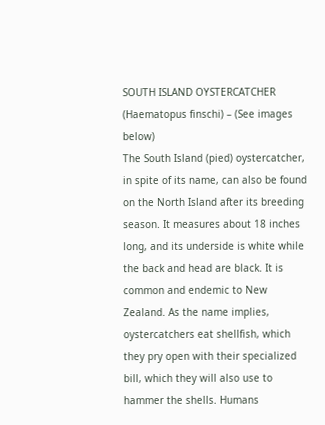SOUTH ISLAND OYSTERCATCHER (Haematopus finschi) – (See images below)
The South Island (pied) oystercatcher, in spite of its name, can also be found on the North Island after its breeding season. It measures about 18 inches long, and its underside is white while the back and head are black. It is common and endemic to New Zealand. As the name implies, oystercatchers eat shellfish, which they pry open with their specialized bill, which they will also use to hammer the shells. Humans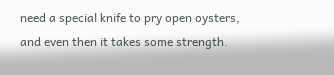need a special knife to pry open oysters, and even then it takes some strength.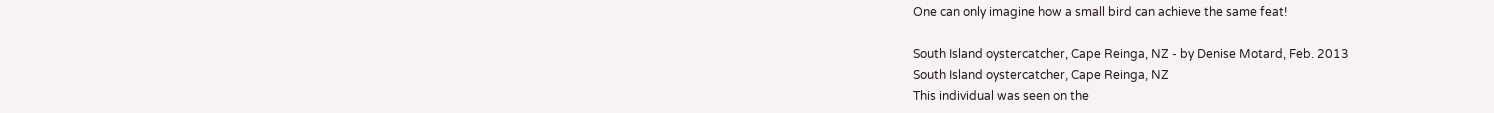One can only imagine how a small bird can achieve the same feat!

South Island oystercatcher, Cape Reinga, NZ - by Denise Motard, Feb. 2013
South Island oystercatcher, Cape Reinga, NZ
This individual was seen on the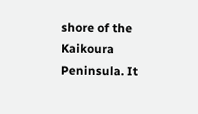shore of the Kaikoura Peninsula. It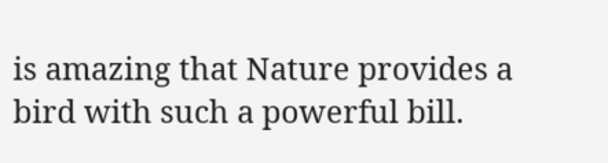is amazing that Nature provides a bird with such a powerful bill.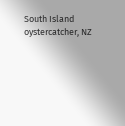South Island oystercatcher, NZ